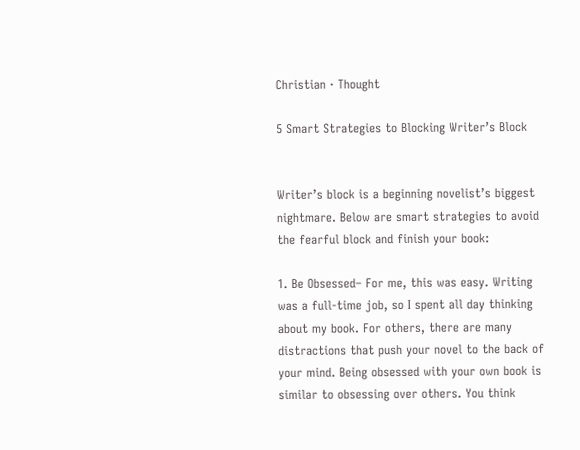Christian · Thought

5 Smart Strategies to Blocking Writer’s Block


Writer’s block is a beginning novelist’s biggest nightmare. Below are smart strategies to avoid the fearful block and finish your book:

1. Be Obsessed– For me, this was easy. Writing was a full-time job, so I spent all day thinking about my book. For others, there are many distractions that push your novel to the back of your mind. Being obsessed with your own book is similar to obsessing over others. You think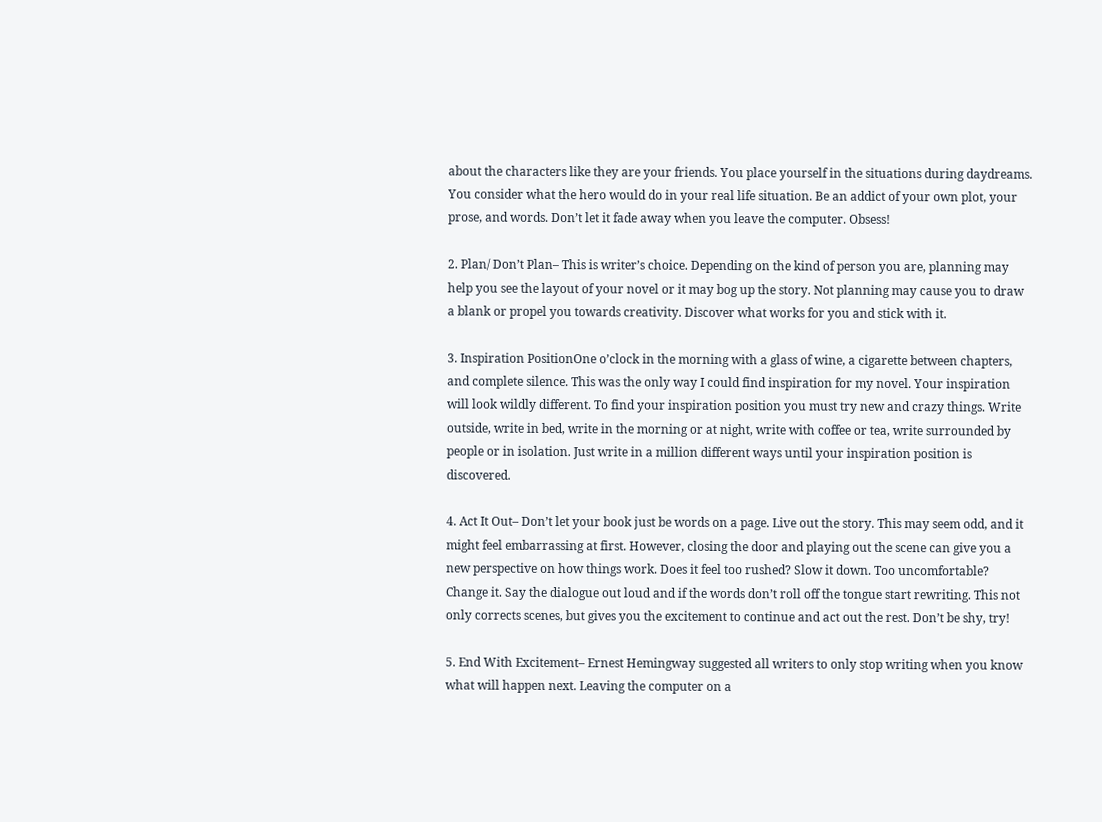about the characters like they are your friends. You place yourself in the situations during daydreams. You consider what the hero would do in your real life situation. Be an addict of your own plot, your prose, and words. Don’t let it fade away when you leave the computer. Obsess!

2. Plan/ Don’t Plan– This is writer’s choice. Depending on the kind of person you are, planning may help you see the layout of your novel or it may bog up the story. Not planning may cause you to draw a blank or propel you towards creativity. Discover what works for you and stick with it.

3. Inspiration PositionOne o’clock in the morning with a glass of wine, a cigarette between chapters, and complete silence. This was the only way I could find inspiration for my novel. Your inspiration will look wildly different. To find your inspiration position you must try new and crazy things. Write outside, write in bed, write in the morning or at night, write with coffee or tea, write surrounded by people or in isolation. Just write in a million different ways until your inspiration position is discovered.

4. Act It Out– Don’t let your book just be words on a page. Live out the story. This may seem odd, and it might feel embarrassing at first. However, closing the door and playing out the scene can give you a new perspective on how things work. Does it feel too rushed? Slow it down. Too uncomfortable? Change it. Say the dialogue out loud and if the words don’t roll off the tongue start rewriting. This not only corrects scenes, but gives you the excitement to continue and act out the rest. Don’t be shy, try!

5. End With Excitement– Ernest Hemingway suggested all writers to only stop writing when you know what will happen next. Leaving the computer on a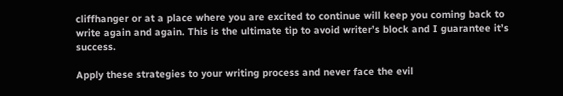cliffhanger or at a place where you are excited to continue will keep you coming back to write again and again. This is the ultimate tip to avoid writer’s block and I guarantee it’s success.

Apply these strategies to your writing process and never face the evil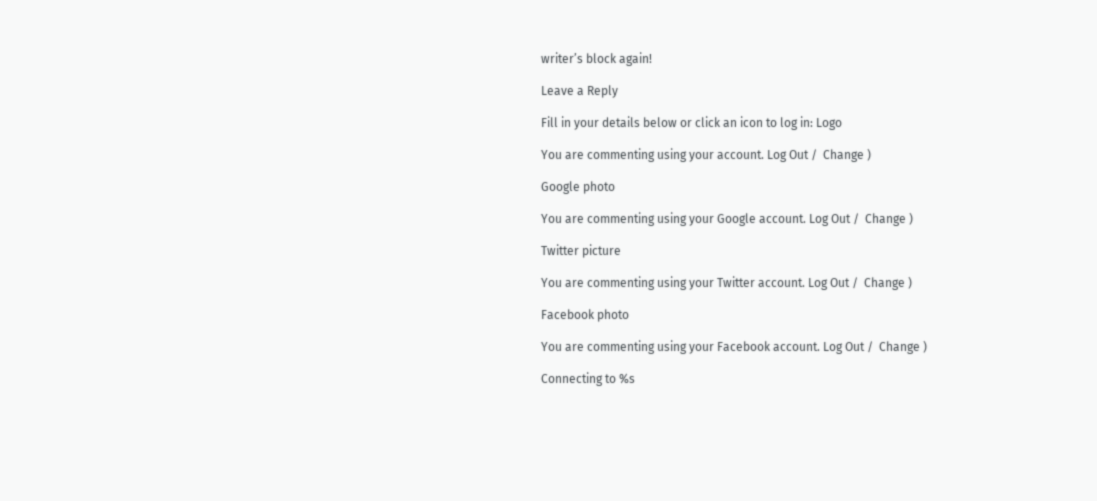writer’s block again!

Leave a Reply

Fill in your details below or click an icon to log in: Logo

You are commenting using your account. Log Out /  Change )

Google photo

You are commenting using your Google account. Log Out /  Change )

Twitter picture

You are commenting using your Twitter account. Log Out /  Change )

Facebook photo

You are commenting using your Facebook account. Log Out /  Change )

Connecting to %s